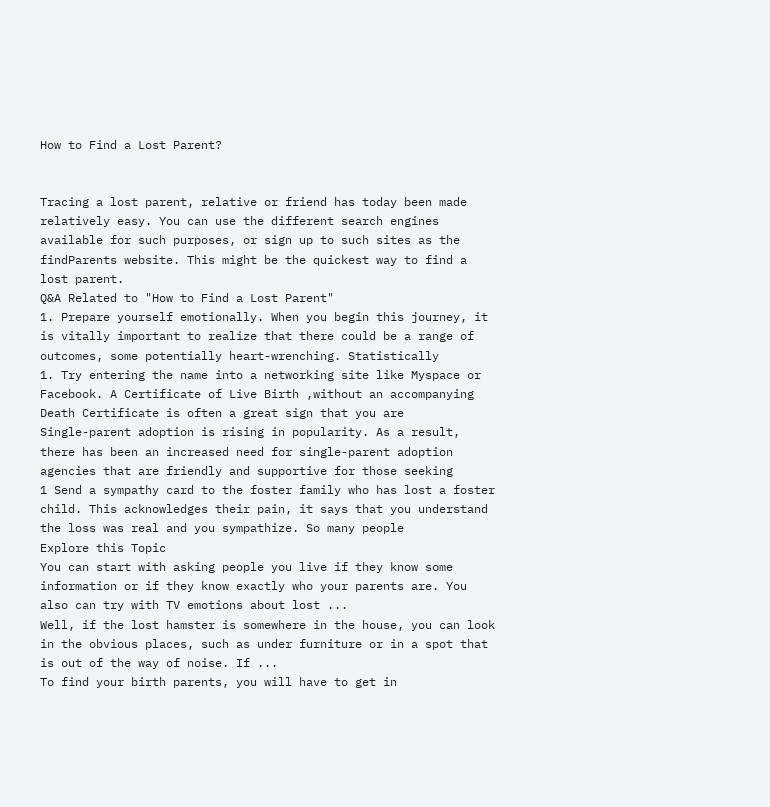How to Find a Lost Parent?


Tracing a lost parent, relative or friend has today been made relatively easy. You can use the different search engines available for such purposes, or sign up to such sites as the findParents website. This might be the quickest way to find a lost parent.
Q&A Related to "How to Find a Lost Parent"
1. Prepare yourself emotionally. When you begin this journey, it is vitally important to realize that there could be a range of outcomes, some potentially heart-wrenching. Statistically
1. Try entering the name into a networking site like Myspace or Facebook. A Certificate of Live Birth ,without an accompanying Death Certificate is often a great sign that you are
Single-parent adoption is rising in popularity. As a result, there has been an increased need for single-parent adoption agencies that are friendly and supportive for those seeking
1 Send a sympathy card to the foster family who has lost a foster child. This acknowledges their pain, it says that you understand the loss was real and you sympathize. So many people
Explore this Topic
You can start with asking people you live if they know some information or if they know exactly who your parents are. You also can try with TV emotions about lost ...
Well, if the lost hamster is somewhere in the house, you can look in the obvious places, such as under furniture or in a spot that is out of the way of noise. If ...
To find your birth parents, you will have to get in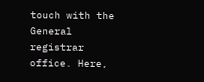touch with the General registrar office. Here,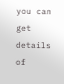you can get details of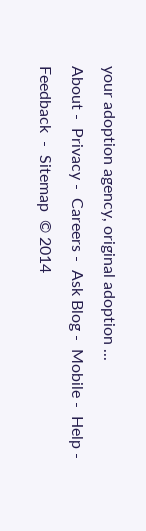your adoption agency, original adoption ...
About -  Privacy -  Careers -  Ask Blog -  Mobile -  Help -  Feedback  -  Sitemap  © 2014